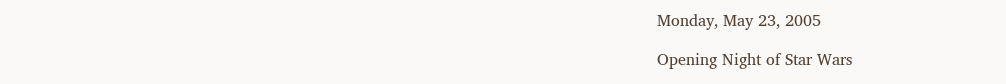Monday, May 23, 2005

Opening Night of Star Wars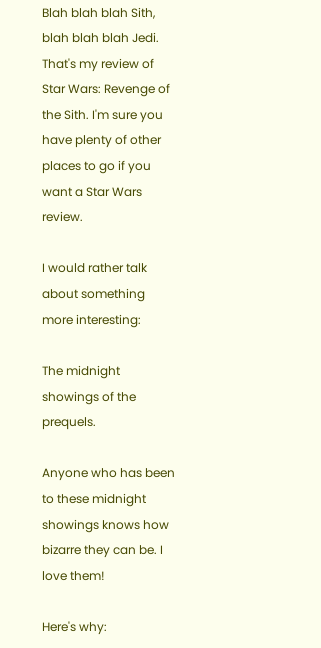Blah blah blah Sith, blah blah blah Jedi. That's my review of Star Wars: Revenge of the Sith. I'm sure you have plenty of other places to go if you want a Star Wars review.

I would rather talk about something more interesting:

The midnight showings of the prequels.

Anyone who has been to these midnight showings knows how bizarre they can be. I love them!

Here's why: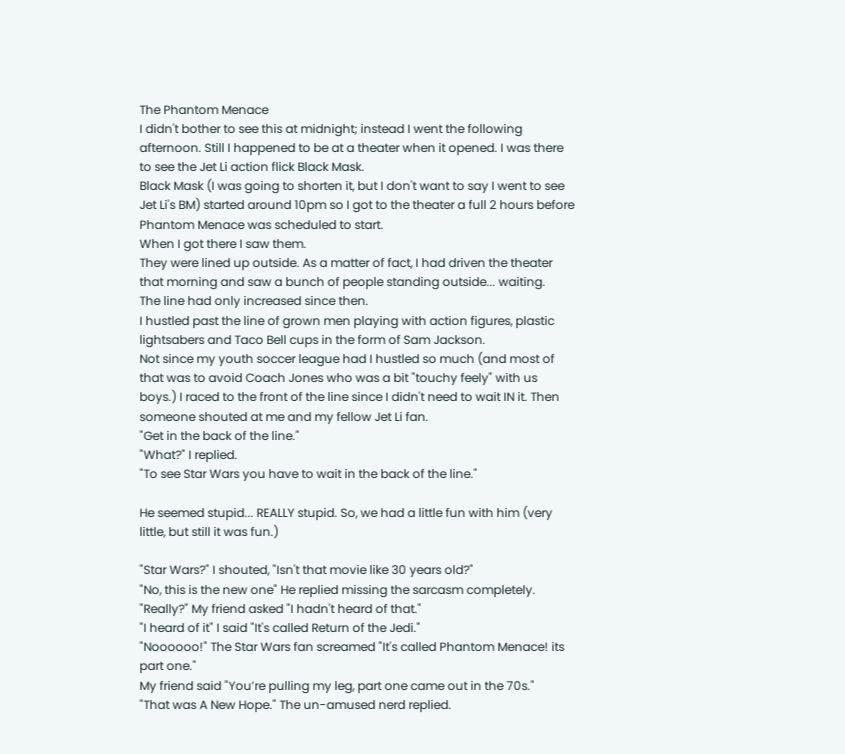The Phantom Menace
I didn't bother to see this at midnight; instead I went the following afternoon. Still I happened to be at a theater when it opened. I was there to see the Jet Li action flick Black Mask.
Black Mask (I was going to shorten it, but I don't want to say I went to see Jet Li's BM) started around 10pm so I got to the theater a full 2 hours before Phantom Menace was scheduled to start.
When I got there I saw them.
They were lined up outside. As a matter of fact, I had driven the theater that morning and saw a bunch of people standing outside... waiting.
The line had only increased since then.
I hustled past the line of grown men playing with action figures, plastic lightsabers and Taco Bell cups in the form of Sam Jackson.
Not since my youth soccer league had I hustled so much (and most of that was to avoid Coach Jones who was a bit "touchy feely" with us boys.) I raced to the front of the line since I didn't need to wait IN it. Then someone shouted at me and my fellow Jet Li fan.
"Get in the back of the line."
"What?" I replied.
"To see Star Wars you have to wait in the back of the line."

He seemed stupid... REALLY stupid. So, we had a little fun with him (very little, but still it was fun.)

"Star Wars?" I shouted, "Isn't that movie like 30 years old?"
"No, this is the new one" He replied missing the sarcasm completely.
"Really?" My friend asked "I hadn't heard of that."
"I heard of it" I said "It's called Return of the Jedi."
"Noooooo!" The Star Wars fan screamed "It's called Phantom Menace! its part one."
My friend said "You’re pulling my leg, part one came out in the 70s."
"That was A New Hope." The un-amused nerd replied.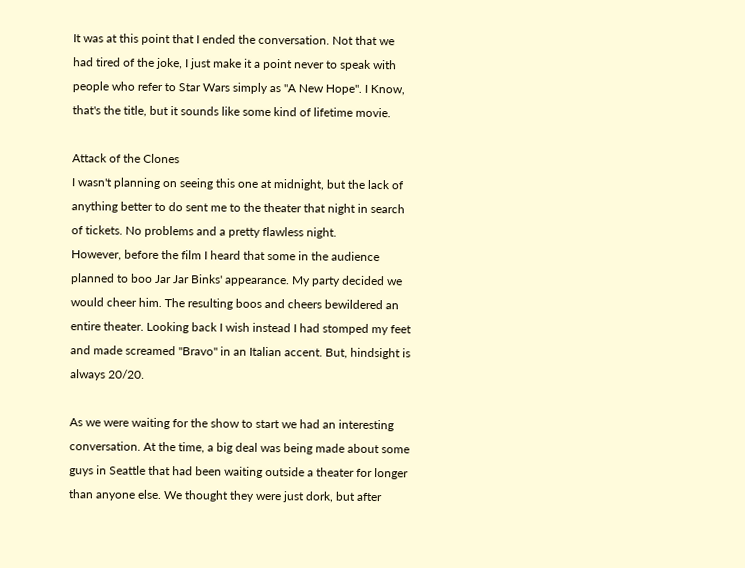It was at this point that I ended the conversation. Not that we had tired of the joke, I just make it a point never to speak with people who refer to Star Wars simply as "A New Hope". I Know, that's the title, but it sounds like some kind of lifetime movie.

Attack of the Clones
I wasn't planning on seeing this one at midnight, but the lack of anything better to do sent me to the theater that night in search of tickets. No problems and a pretty flawless night.
However, before the film I heard that some in the audience planned to boo Jar Jar Binks' appearance. My party decided we would cheer him. The resulting boos and cheers bewildered an entire theater. Looking back I wish instead I had stomped my feet and made screamed "Bravo" in an Italian accent. But, hindsight is always 20/20.

As we were waiting for the show to start we had an interesting conversation. At the time, a big deal was being made about some guys in Seattle that had been waiting outside a theater for longer than anyone else. We thought they were just dork, but after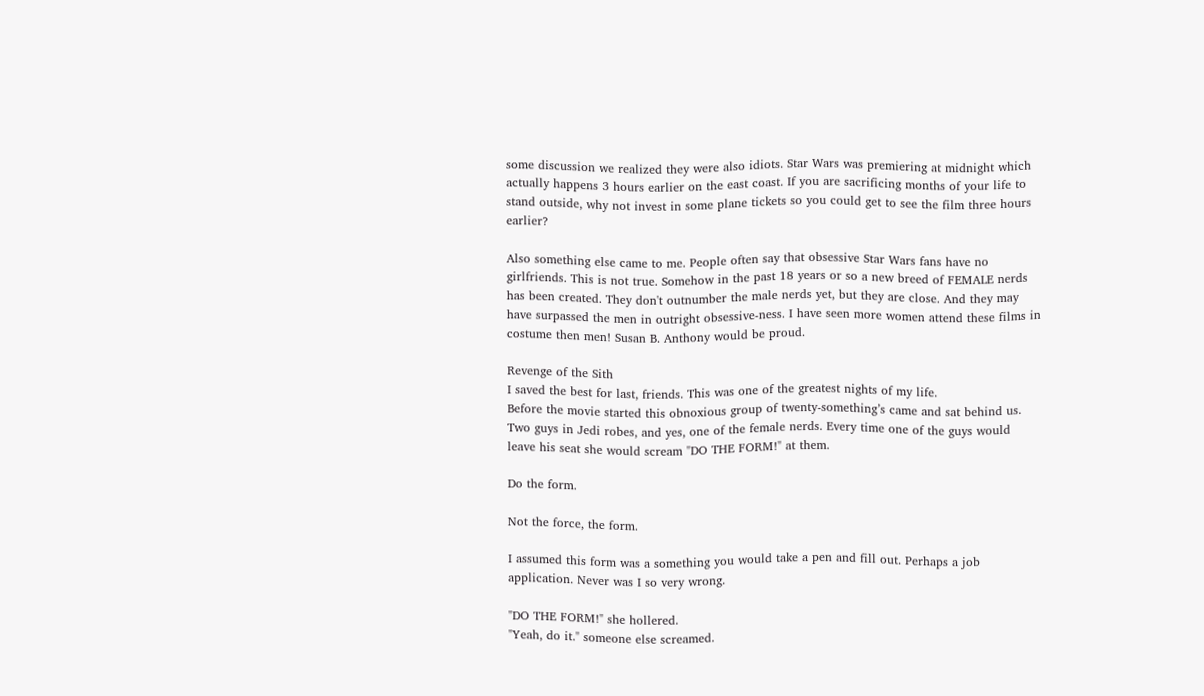some discussion we realized they were also idiots. Star Wars was premiering at midnight which actually happens 3 hours earlier on the east coast. If you are sacrificing months of your life to stand outside, why not invest in some plane tickets so you could get to see the film three hours earlier?

Also something else came to me. People often say that obsessive Star Wars fans have no girlfriends. This is not true. Somehow in the past 18 years or so a new breed of FEMALE nerds has been created. They don't outnumber the male nerds yet, but they are close. And they may have surpassed the men in outright obsessive-ness. I have seen more women attend these films in costume then men! Susan B. Anthony would be proud.

Revenge of the Sith
I saved the best for last, friends. This was one of the greatest nights of my life.
Before the movie started this obnoxious group of twenty-something’s came and sat behind us. Two guys in Jedi robes, and yes, one of the female nerds. Every time one of the guys would leave his seat she would scream "DO THE FORM!" at them.

Do the form.

Not the force, the form.

I assumed this form was a something you would take a pen and fill out. Perhaps a job application. Never was I so very wrong.

"DO THE FORM!" she hollered.
"Yeah, do it." someone else screamed.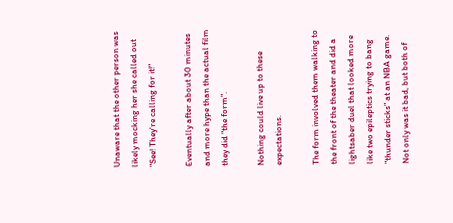Unaware that the other person was likely mocking her she called out "See! They're calling for it!"

Eventually after about 30 minutes and more hype than the actual film they did "the form".

Nothing could live up to these expectations.

The form involved them walking to the front of the theater and did a lightsaber duel that looked more like two epileptics trying to bang "thunder sticks" at an NBA game. Not only was it bad, but both of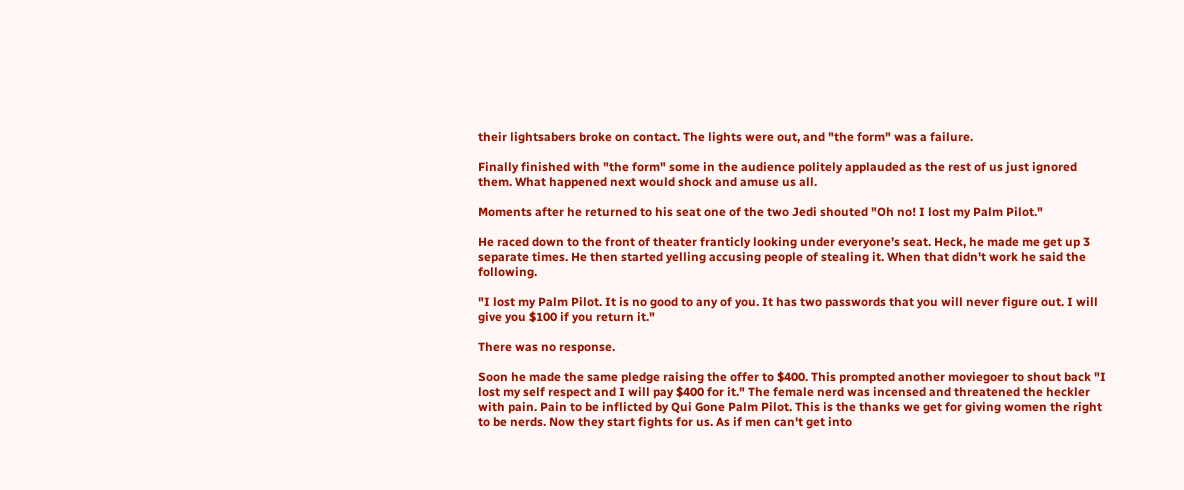their lightsabers broke on contact. The lights were out, and "the form" was a failure.

Finally finished with "the form" some in the audience politely applauded as the rest of us just ignored them. What happened next would shock and amuse us all.

Moments after he returned to his seat one of the two Jedi shouted "Oh no! I lost my Palm Pilot."

He raced down to the front of theater franticly looking under everyone’s seat. Heck, he made me get up 3 separate times. He then started yelling accusing people of stealing it. When that didn't work he said the following.

"I lost my Palm Pilot. It is no good to any of you. It has two passwords that you will never figure out. I will give you $100 if you return it."

There was no response.

Soon he made the same pledge raising the offer to $400. This prompted another moviegoer to shout back "I lost my self respect and I will pay $400 for it." The female nerd was incensed and threatened the heckler with pain. Pain to be inflicted by Qui Gone Palm Pilot. This is the thanks we get for giving women the right to be nerds. Now they start fights for us. As if men can't get into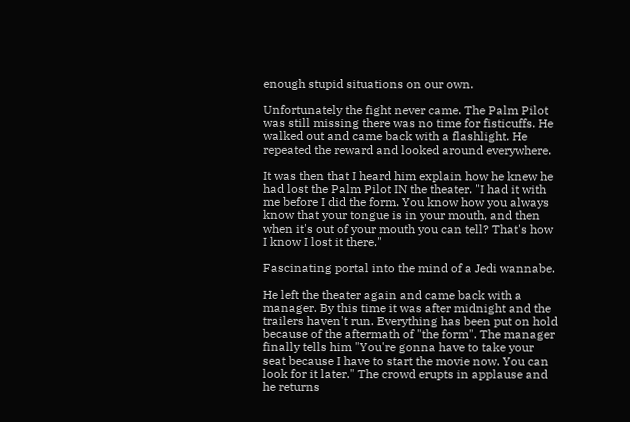enough stupid situations on our own.

Unfortunately the fight never came. The Palm Pilot was still missing there was no time for fisticuffs. He walked out and came back with a flashlight. He repeated the reward and looked around everywhere.

It was then that I heard him explain how he knew he had lost the Palm Pilot IN the theater. "I had it with me before I did the form. You know how you always know that your tongue is in your mouth, and then when it's out of your mouth you can tell? That's how I know I lost it there."

Fascinating portal into the mind of a Jedi wannabe.

He left the theater again and came back with a manager. By this time it was after midnight and the trailers haven't run. Everything has been put on hold because of the aftermath of "the form". The manager finally tells him "You're gonna have to take your seat because I have to start the movie now. You can look for it later." The crowd erupts in applause and he returns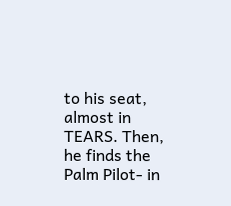to his seat, almost in TEARS. Then, he finds the Palm Pilot- in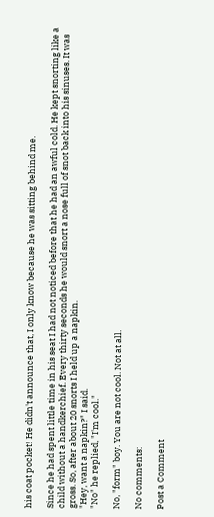his coat pocket! He didn't announce that, I only know because he was sitting behind me.

Since he had spent little time in his seat I had not noticed before that he had an awful cold. He kept snorting like a child without a handkerchief. Every thirty seconds he would snort a nose full of snot back into his sinuses. It was gross. So, after about 20 snorts I held up a napkin.
"Hey, want a napkin?" I said.
"No" he replied, "I'm cool."

No, "form" boy. You are not cool. Not at all.

No comments:

Post a Comment